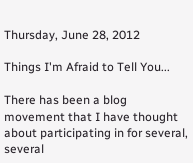Thursday, June 28, 2012

Things I'm Afraid to Tell You...

There has been a blog movement that I have thought about participating in for several, several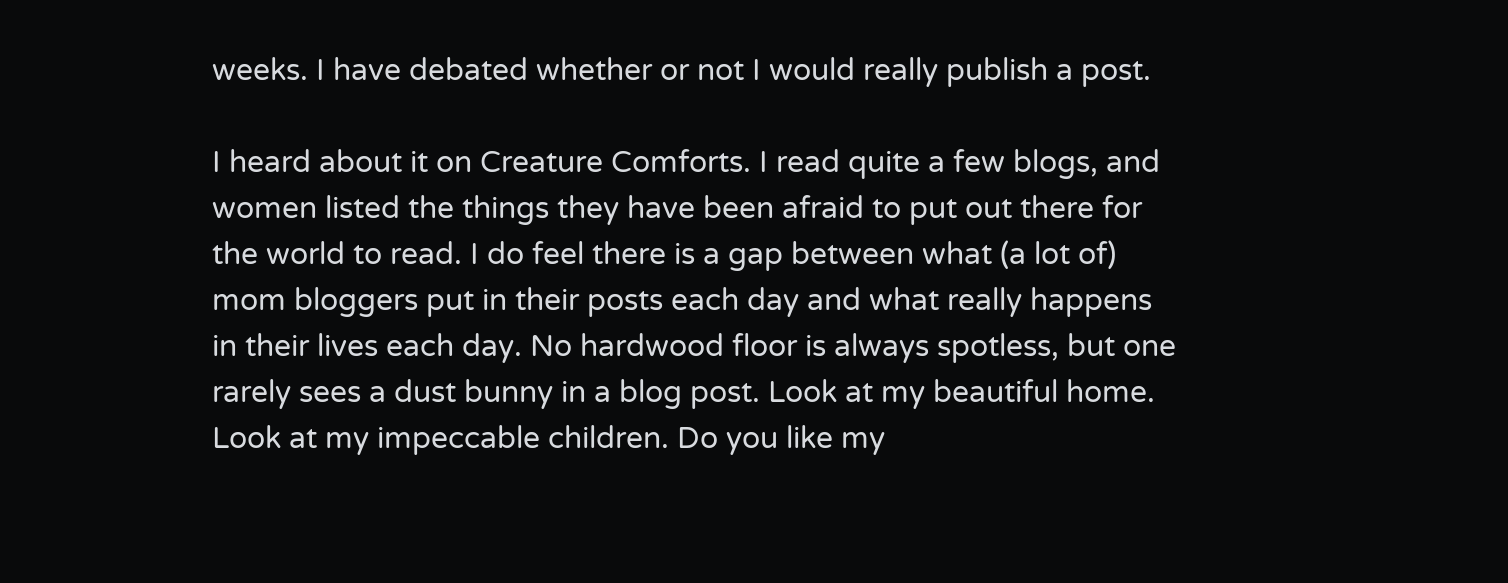weeks. I have debated whether or not I would really publish a post.

I heard about it on Creature Comforts. I read quite a few blogs, and women listed the things they have been afraid to put out there for the world to read. I do feel there is a gap between what (a lot of) mom bloggers put in their posts each day and what really happens in their lives each day. No hardwood floor is always spotless, but one rarely sees a dust bunny in a blog post. Look at my beautiful home. Look at my impeccable children. Do you like my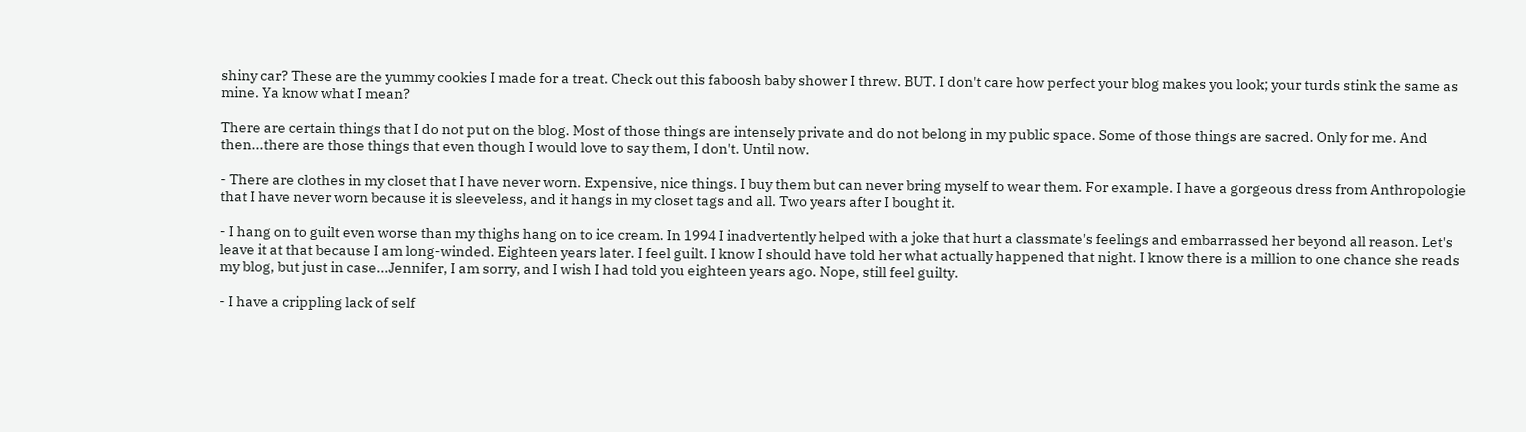shiny car? These are the yummy cookies I made for a treat. Check out this faboosh baby shower I threw. BUT. I don't care how perfect your blog makes you look; your turds stink the same as mine. Ya know what I mean?

There are certain things that I do not put on the blog. Most of those things are intensely private and do not belong in my public space. Some of those things are sacred. Only for me. And then...there are those things that even though I would love to say them, I don't. Until now.

- There are clothes in my closet that I have never worn. Expensive, nice things. I buy them but can never bring myself to wear them. For example. I have a gorgeous dress from Anthropologie that I have never worn because it is sleeveless, and it hangs in my closet tags and all. Two years after I bought it.

- I hang on to guilt even worse than my thighs hang on to ice cream. In 1994 I inadvertently helped with a joke that hurt a classmate's feelings and embarrassed her beyond all reason. Let's leave it at that because I am long-winded. Eighteen years later. I feel guilt. I know I should have told her what actually happened that night. I know there is a million to one chance she reads my blog, but just in case...Jennifer, I am sorry, and I wish I had told you eighteen years ago. Nope, still feel guilty.

- I have a crippling lack of self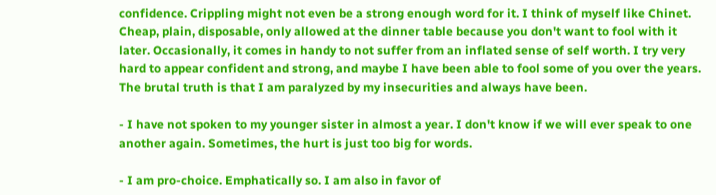confidence. Crippling might not even be a strong enough word for it. I think of myself like Chinet. Cheap, plain, disposable, only allowed at the dinner table because you don't want to fool with it later. Occasionally, it comes in handy to not suffer from an inflated sense of self worth. I try very hard to appear confident and strong, and maybe I have been able to fool some of you over the years. The brutal truth is that I am paralyzed by my insecurities and always have been.

- I have not spoken to my younger sister in almost a year. I don't know if we will ever speak to one another again. Sometimes, the hurt is just too big for words.

- I am pro-choice. Emphatically so. I am also in favor of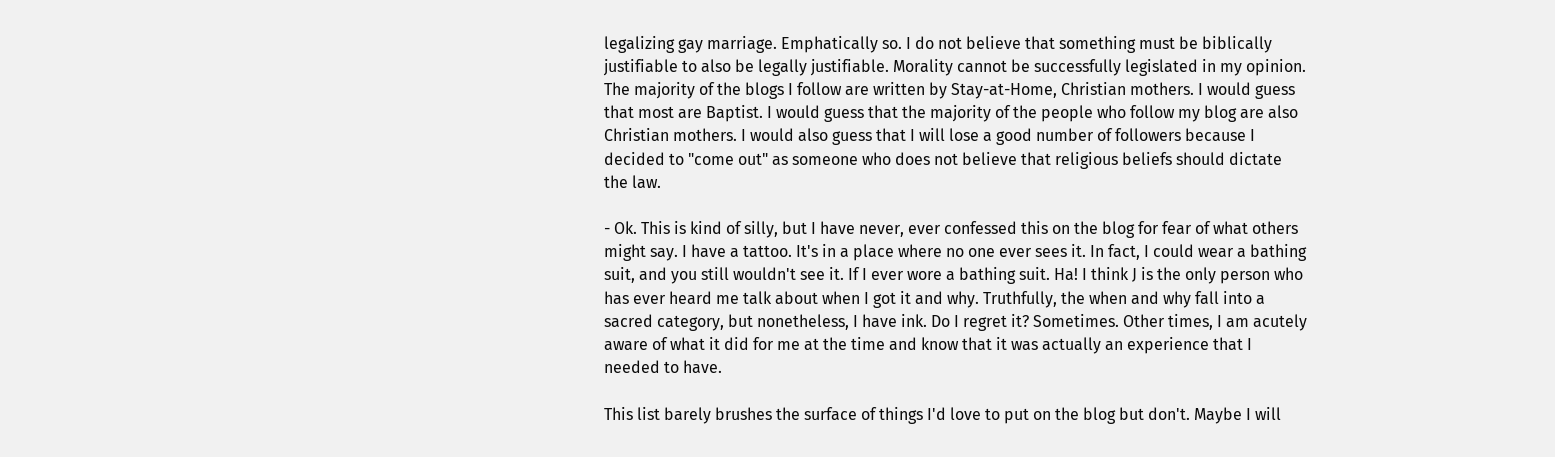legalizing gay marriage. Emphatically so. I do not believe that something must be biblically justifiable to also be legally justifiable. Morality cannot be successfully legislated in my opinion. The majority of the blogs I follow are written by Stay-at-Home, Christian mothers. I would guess that most are Baptist. I would guess that the majority of the people who follow my blog are also Christian mothers. I would also guess that I will lose a good number of followers because I decided to "come out" as someone who does not believe that religious beliefs should dictate the law.

- Ok. This is kind of silly, but I have never, ever confessed this on the blog for fear of what others might say. I have a tattoo. It's in a place where no one ever sees it. In fact, I could wear a bathing suit, and you still wouldn't see it. If I ever wore a bathing suit. Ha! I think J is the only person who has ever heard me talk about when I got it and why. Truthfully, the when and why fall into a sacred category, but nonetheless, I have ink. Do I regret it? Sometimes. Other times, I am acutely aware of what it did for me at the time and know that it was actually an experience that I needed to have.

This list barely brushes the surface of things I'd love to put on the blog but don't. Maybe I will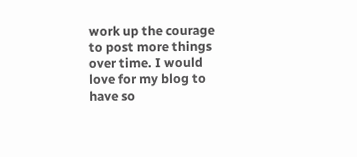work up the courage to post more things over time. I would love for my blog to have so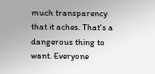much transparency that it aches. That's a dangerous thing to want. Everyone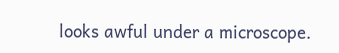looks awful under a microscope.